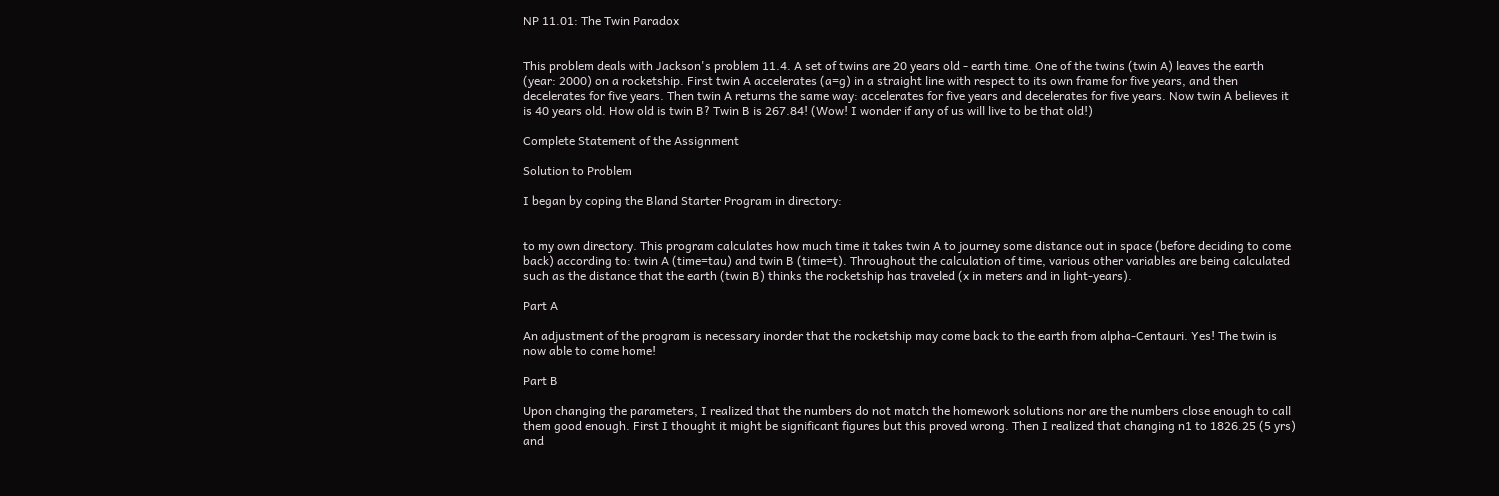NP 11.01: The Twin Paradox


This problem deals with Jackson's problem 11.4. A set of twins are 20 years old - earth time. One of the twins (twin A) leaves the earth (year: 2000) on a rocketship. First twin A accelerates (a=g) in a straight line with respect to its own frame for five years, and then decelerates for five years. Then twin A returns the same way: accelerates for five years and decelerates for five years. Now twin A believes it is 40 years old. How old is twin B? Twin B is 267.84! (Wow! I wonder if any of us will live to be that old!)

Complete Statement of the Assignment

Solution to Problem

I began by coping the Bland Starter Program in directory:


to my own directory. This program calculates how much time it takes twin A to journey some distance out in space (before deciding to come back) according to: twin A (time=tau) and twin B (time=t). Throughout the calculation of time, various other variables are being calculated such as the distance that the earth (twin B) thinks the rocketship has traveled (x in meters and in light-years).

Part A

An adjustment of the program is necessary inorder that the rocketship may come back to the earth from alpha-Centauri. Yes! The twin is now able to come home!

Part B

Upon changing the parameters, I realized that the numbers do not match the homework solutions nor are the numbers close enough to call them good enough. First I thought it might be significant figures but this proved wrong. Then I realized that changing n1 to 1826.25 (5 yrs) and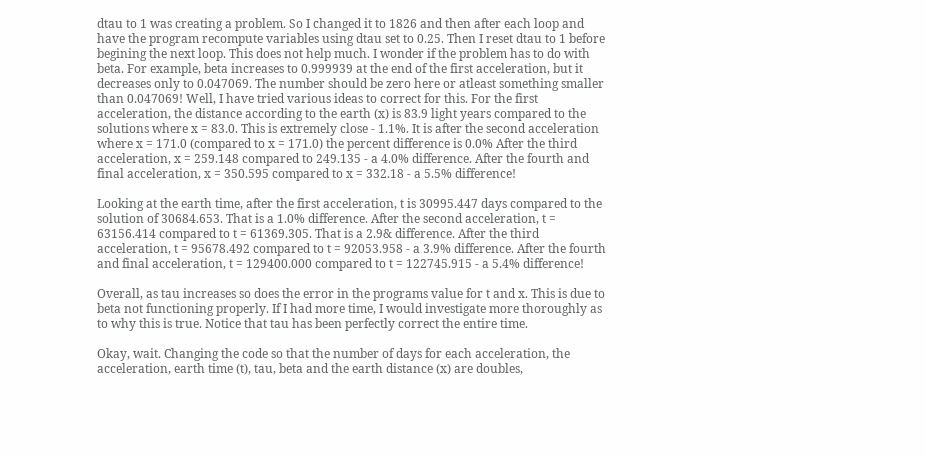dtau to 1 was creating a problem. So I changed it to 1826 and then after each loop and have the program recompute variables using dtau set to 0.25. Then I reset dtau to 1 before begining the next loop. This does not help much. I wonder if the problem has to do with beta. For example, beta increases to 0.999939 at the end of the first acceleration, but it decreases only to 0.047069. The number should be zero here or atleast something smaller than 0.047069! Well, I have tried various ideas to correct for this. For the first acceleration, the distance according to the earth (x) is 83.9 light years compared to the solutions where x = 83.0. This is extremely close - 1.1%. It is after the second acceleration where x = 171.0 (compared to x = 171.0) the percent difference is 0.0% After the third acceleration, x = 259.148 compared to 249.135 - a 4.0% difference. After the fourth and final acceleration, x = 350.595 compared to x = 332.18 - a 5.5% difference!

Looking at the earth time, after the first acceleration, t is 30995.447 days compared to the solution of 30684.653. That is a 1.0% difference. After the second acceleration, t = 63156.414 compared to t = 61369.305. That is a 2.9& difference. After the third acceleration, t = 95678.492 compared to t = 92053.958 - a 3.9% difference. After the fourth and final acceleration, t = 129400.000 compared to t = 122745.915 - a 5.4% difference!

Overall, as tau increases so does the error in the programs value for t and x. This is due to beta not functioning properly. If I had more time, I would investigate more thoroughly as to why this is true. Notice that tau has been perfectly correct the entire time.

Okay, wait. Changing the code so that the number of days for each acceleration, the acceleration, earth time (t), tau, beta and the earth distance (x) are doubles,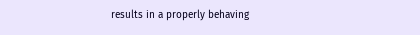results in a properly behaving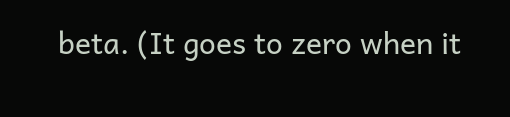beta. (It goes to zero when it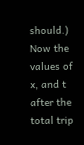should.) Now the values of x, and t after the total trip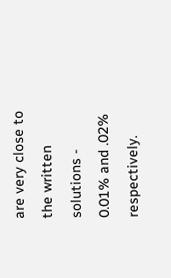are very close to the written solutions - 0.01% and .02% respectively.